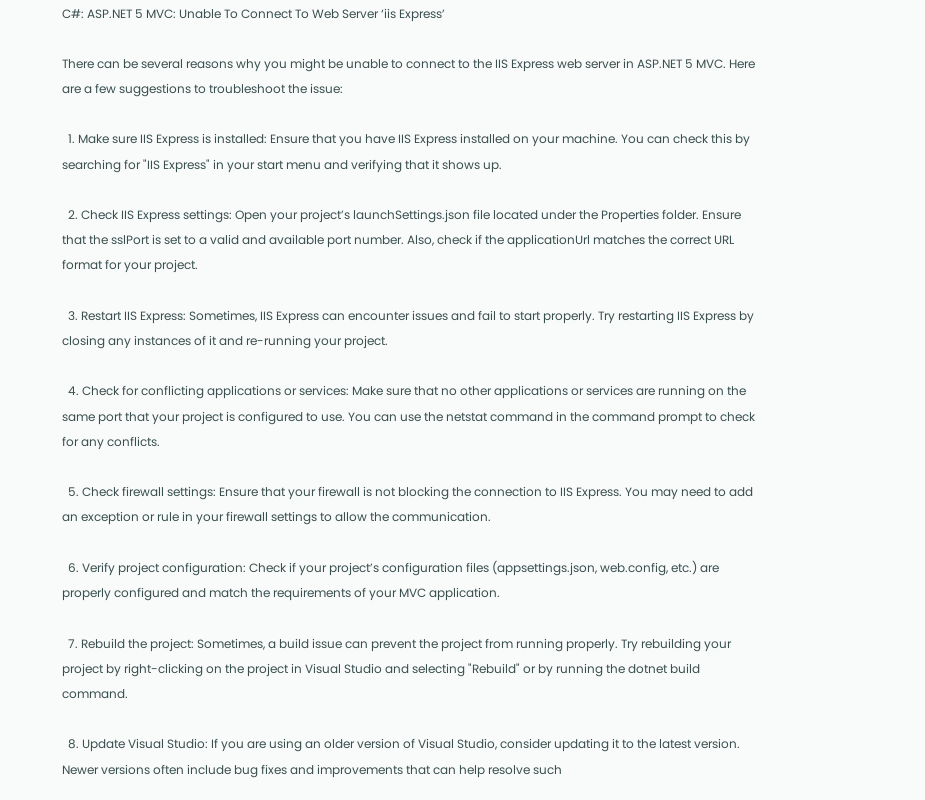C#: ASP.NET 5 MVC: Unable To Connect To Web Server ‘iis Express’

There can be several reasons why you might be unable to connect to the IIS Express web server in ASP.NET 5 MVC. Here are a few suggestions to troubleshoot the issue:

  1. Make sure IIS Express is installed: Ensure that you have IIS Express installed on your machine. You can check this by searching for "IIS Express" in your start menu and verifying that it shows up.

  2. Check IIS Express settings: Open your project’s launchSettings.json file located under the Properties folder. Ensure that the sslPort is set to a valid and available port number. Also, check if the applicationUrl matches the correct URL format for your project.

  3. Restart IIS Express: Sometimes, IIS Express can encounter issues and fail to start properly. Try restarting IIS Express by closing any instances of it and re-running your project.

  4. Check for conflicting applications or services: Make sure that no other applications or services are running on the same port that your project is configured to use. You can use the netstat command in the command prompt to check for any conflicts.

  5. Check firewall settings: Ensure that your firewall is not blocking the connection to IIS Express. You may need to add an exception or rule in your firewall settings to allow the communication.

  6. Verify project configuration: Check if your project’s configuration files (appsettings.json, web.config, etc.) are properly configured and match the requirements of your MVC application.

  7. Rebuild the project: Sometimes, a build issue can prevent the project from running properly. Try rebuilding your project by right-clicking on the project in Visual Studio and selecting "Rebuild" or by running the dotnet build command.

  8. Update Visual Studio: If you are using an older version of Visual Studio, consider updating it to the latest version. Newer versions often include bug fixes and improvements that can help resolve such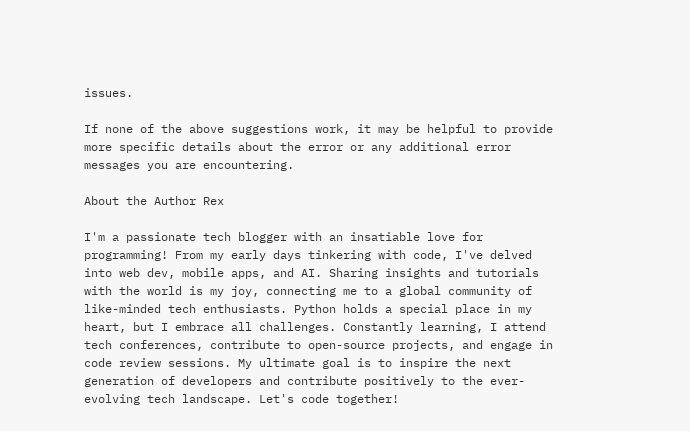issues.

If none of the above suggestions work, it may be helpful to provide more specific details about the error or any additional error messages you are encountering.

About the Author Rex

I'm a passionate tech blogger with an insatiable love for programming! From my early days tinkering with code, I've delved into web dev, mobile apps, and AI. Sharing insights and tutorials with the world is my joy, connecting me to a global community of like-minded tech enthusiasts. Python holds a special place in my heart, but I embrace all challenges. Constantly learning, I attend tech conferences, contribute to open-source projects, and engage in code review sessions. My ultimate goal is to inspire the next generation of developers and contribute positively to the ever-evolving tech landscape. Let's code together!